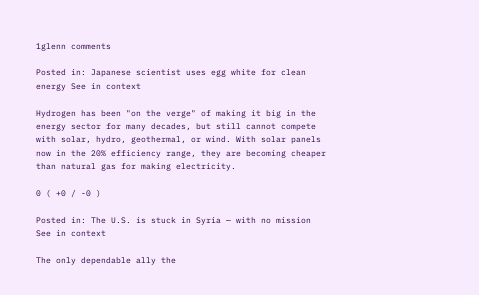1glenn comments

Posted in: Japanese scientist uses egg white for clean energy See in context

Hydrogen has been "on the verge" of making it big in the energy sector for many decades, but still cannot compete with solar, hydro, geothermal, or wind. With solar panels now in the 20% efficiency range, they are becoming cheaper than natural gas for making electricity.

0 ( +0 / -0 )

Posted in: The U.S. is stuck in Syria — with no mission See in context

The only dependable ally the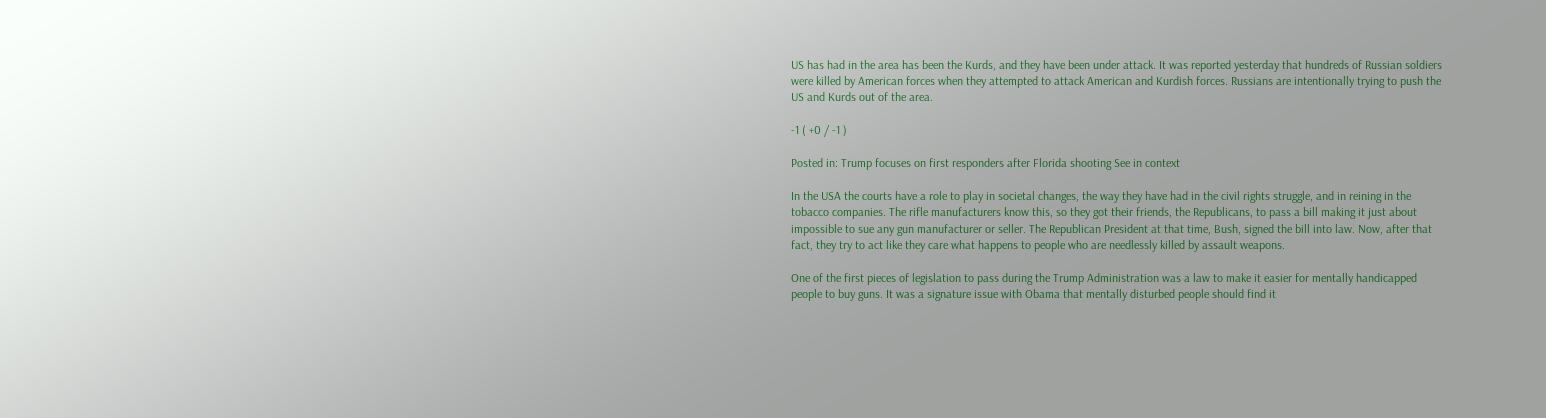US has had in the area has been the Kurds, and they have been under attack. It was reported yesterday that hundreds of Russian soldiers were killed by American forces when they attempted to attack American and Kurdish forces. Russians are intentionally trying to push the US and Kurds out of the area.

-1 ( +0 / -1 )

Posted in: Trump focuses on first responders after Florida shooting See in context

In the USA the courts have a role to play in societal changes, the way they have had in the civil rights struggle, and in reining in the tobacco companies. The rifle manufacturers know this, so they got their friends, the Republicans, to pass a bill making it just about impossible to sue any gun manufacturer or seller. The Republican President at that time, Bush, signed the bill into law. Now, after that fact, they try to act like they care what happens to people who are needlessly killed by assault weapons.

One of the first pieces of legislation to pass during the Trump Administration was a law to make it easier for mentally handicapped people to buy guns. It was a signature issue with Obama that mentally disturbed people should find it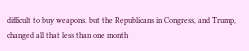difficult to buy weapons. but the Republicans in Congress, and Trump, changed all that less than one month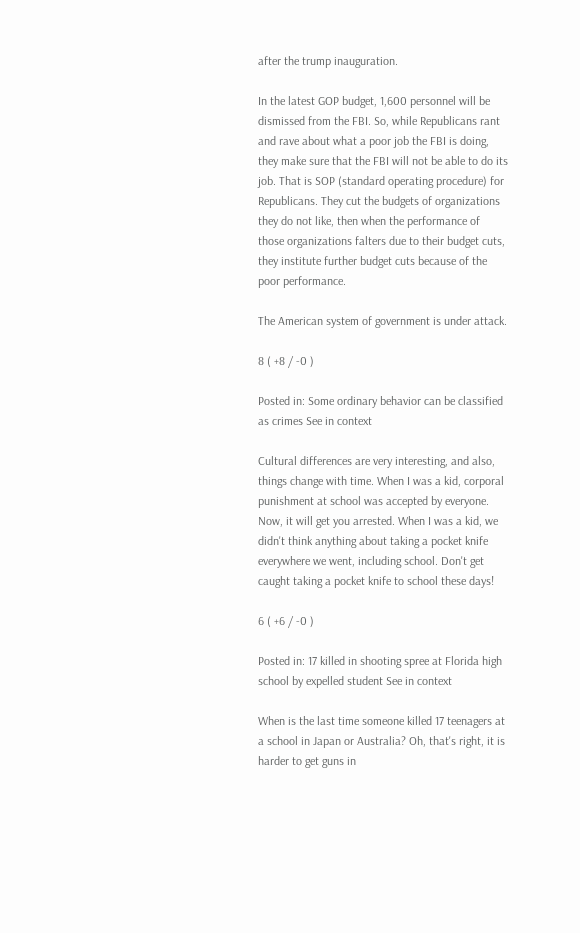after the trump inauguration.

In the latest GOP budget, 1,600 personnel will be dismissed from the FBI. So, while Republicans rant and rave about what a poor job the FBI is doing, they make sure that the FBI will not be able to do its job. That is SOP (standard operating procedure) for Republicans. They cut the budgets of organizations they do not like, then when the performance of those organizations falters due to their budget cuts, they institute further budget cuts because of the poor performance.

The American system of government is under attack.

8 ( +8 / -0 )

Posted in: Some ordinary behavior can be classified as crimes See in context

Cultural differences are very interesting, and also, things change with time. When I was a kid, corporal punishment at school was accepted by everyone. Now, it will get you arrested. When I was a kid, we didn't think anything about taking a pocket knife everywhere we went, including school. Don't get caught taking a pocket knife to school these days!

6 ( +6 / -0 )

Posted in: 17 killed in shooting spree at Florida high school by expelled student See in context

When is the last time someone killed 17 teenagers at a school in Japan or Australia? Oh, that's right, it is harder to get guns in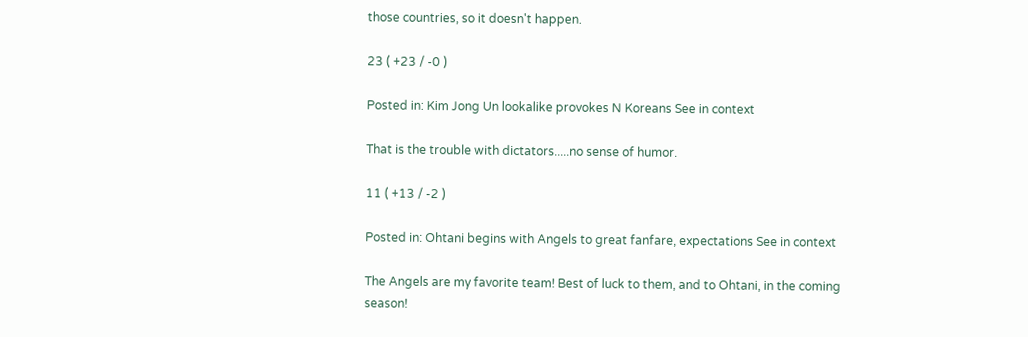those countries, so it doesn't happen.

23 ( +23 / -0 )

Posted in: Kim Jong Un lookalike provokes N Koreans See in context

That is the trouble with dictators.....no sense of humor.

11 ( +13 / -2 )

Posted in: Ohtani begins with Angels to great fanfare, expectations See in context

The Angels are my favorite team! Best of luck to them, and to Ohtani, in the coming season!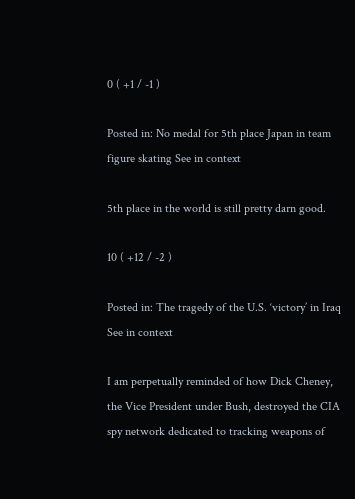0 ( +1 / -1 )

Posted in: No medal for 5th place Japan in team figure skating See in context

5th place in the world is still pretty darn good.

10 ( +12 / -2 )

Posted in: The tragedy of the U.S. ‘victory’ in Iraq See in context

I am perpetually reminded of how Dick Cheney, the Vice President under Bush, destroyed the CIA spy network dedicated to tracking weapons of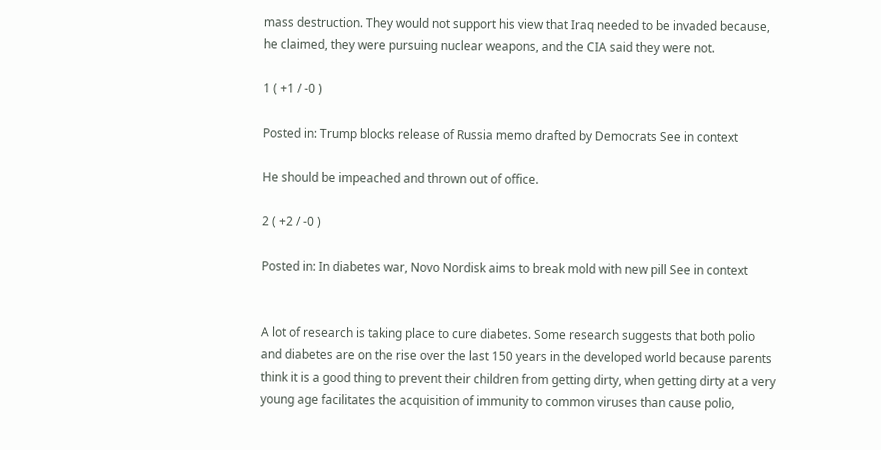mass destruction. They would not support his view that Iraq needed to be invaded because, he claimed, they were pursuing nuclear weapons, and the CIA said they were not.

1 ( +1 / -0 )

Posted in: Trump blocks release of Russia memo drafted by Democrats See in context

He should be impeached and thrown out of office.

2 ( +2 / -0 )

Posted in: In diabetes war, Novo Nordisk aims to break mold with new pill See in context


A lot of research is taking place to cure diabetes. Some research suggests that both polio and diabetes are on the rise over the last 150 years in the developed world because parents think it is a good thing to prevent their children from getting dirty, when getting dirty at a very young age facilitates the acquisition of immunity to common viruses than cause polio,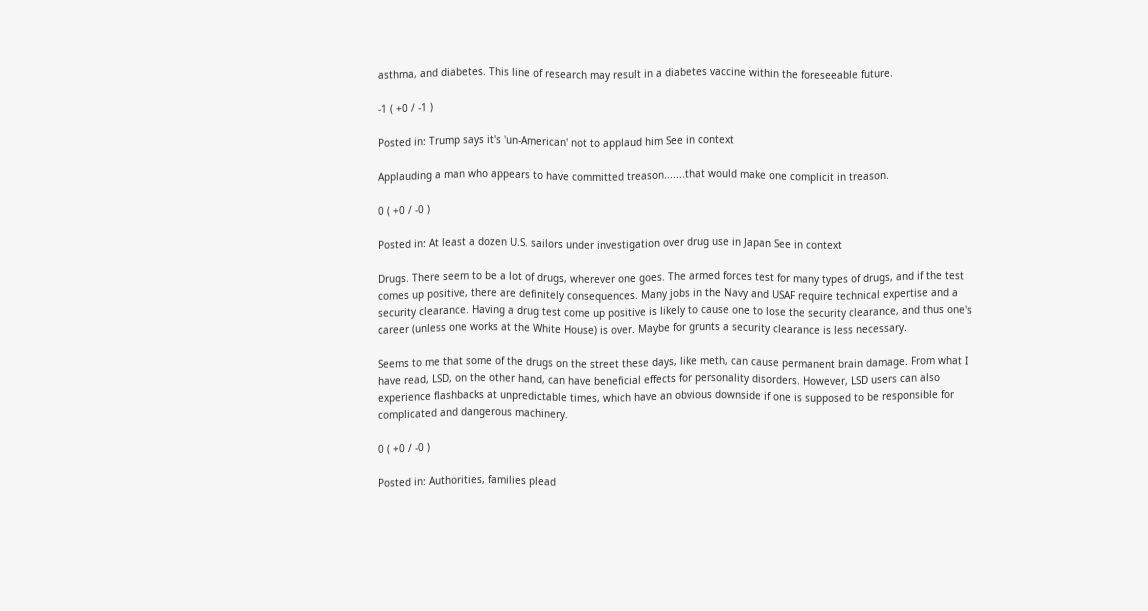asthma, and diabetes. This line of research may result in a diabetes vaccine within the foreseeable future.

-1 ( +0 / -1 )

Posted in: Trump says it's 'un-American' not to applaud him See in context

Applauding a man who appears to have committed treason.......that would make one complicit in treason.

0 ( +0 / -0 )

Posted in: At least a dozen U.S. sailors under investigation over drug use in Japan See in context

Drugs. There seem to be a lot of drugs, wherever one goes. The armed forces test for many types of drugs, and if the test comes up positive, there are definitely consequences. Many jobs in the Navy and USAF require technical expertise and a security clearance. Having a drug test come up positive is likely to cause one to lose the security clearance, and thus one's career (unless one works at the White House) is over. Maybe for grunts a security clearance is less necessary.

Seems to me that some of the drugs on the street these days, like meth, can cause permanent brain damage. From what I have read, LSD, on the other hand, can have beneficial effects for personality disorders. However, LSD users can also experience flashbacks at unpredictable times, which have an obvious downside if one is supposed to be responsible for complicated and dangerous machinery.

0 ( +0 / -0 )

Posted in: Authorities, families plead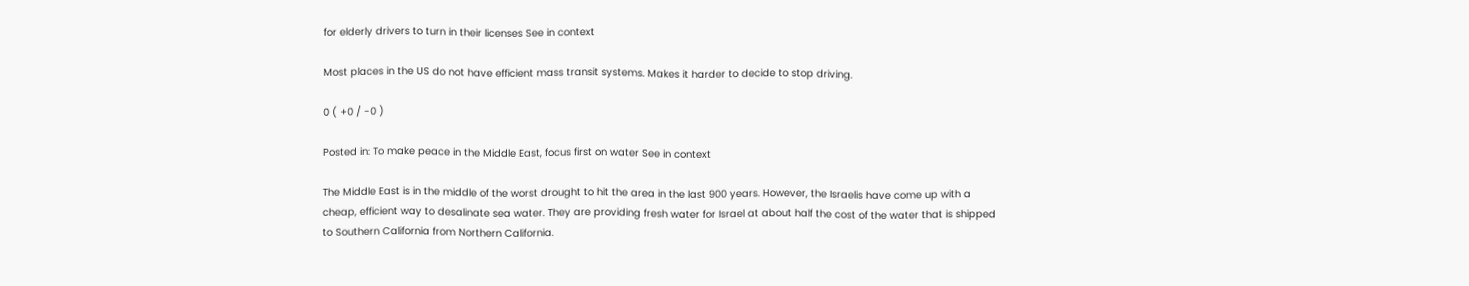for elderly drivers to turn in their licenses See in context

Most places in the US do not have efficient mass transit systems. Makes it harder to decide to stop driving.

0 ( +0 / -0 )

Posted in: To make peace in the Middle East, focus first on water See in context

The Middle East is in the middle of the worst drought to hit the area in the last 900 years. However, the Israelis have come up with a cheap, efficient way to desalinate sea water. They are providing fresh water for Israel at about half the cost of the water that is shipped to Southern California from Northern California.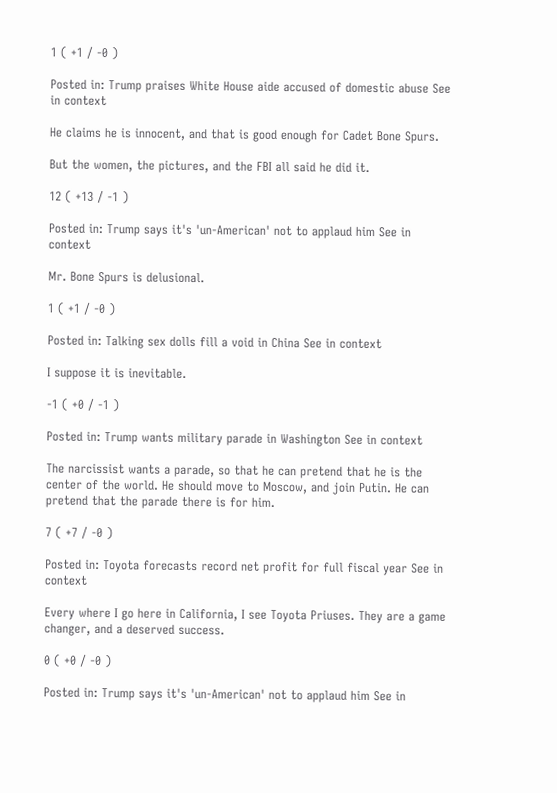1 ( +1 / -0 )

Posted in: Trump praises White House aide accused of domestic abuse See in context

He claims he is innocent, and that is good enough for Cadet Bone Spurs.

But the women, the pictures, and the FBI all said he did it.

12 ( +13 / -1 )

Posted in: Trump says it's 'un-American' not to applaud him See in context

Mr. Bone Spurs is delusional.

1 ( +1 / -0 )

Posted in: Talking sex dolls fill a void in China See in context

I suppose it is inevitable.

-1 ( +0 / -1 )

Posted in: Trump wants military parade in Washington See in context

The narcissist wants a parade, so that he can pretend that he is the center of the world. He should move to Moscow, and join Putin. He can pretend that the parade there is for him.

7 ( +7 / -0 )

Posted in: Toyota forecasts record net profit for full fiscal year See in context

Every where I go here in California, I see Toyota Priuses. They are a game changer, and a deserved success.

0 ( +0 / -0 )

Posted in: Trump says it's 'un-American' not to applaud him See in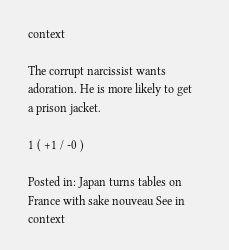context

The corrupt narcissist wants adoration. He is more likely to get a prison jacket.

1 ( +1 / -0 )

Posted in: Japan turns tables on France with sake nouveau See in context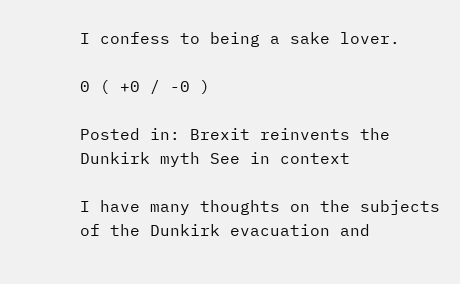I confess to being a sake lover.

0 ( +0 / -0 )

Posted in: Brexit reinvents the Dunkirk myth See in context

I have many thoughts on the subjects of the Dunkirk evacuation and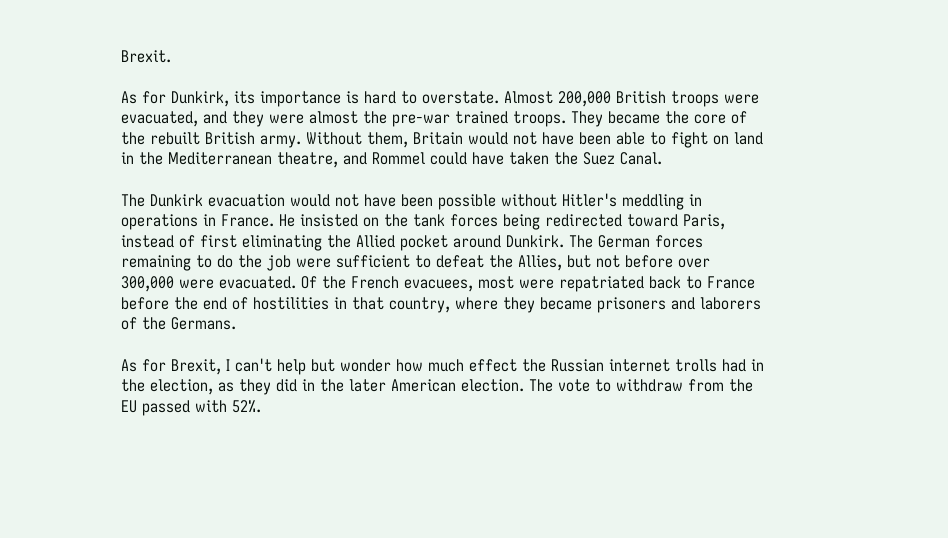Brexit.

As for Dunkirk, its importance is hard to overstate. Almost 200,000 British troops were evacuated, and they were almost the pre-war trained troops. They became the core of the rebuilt British army. Without them, Britain would not have been able to fight on land in the Mediterranean theatre, and Rommel could have taken the Suez Canal.

The Dunkirk evacuation would not have been possible without Hitler's meddling in operations in France. He insisted on the tank forces being redirected toward Paris, instead of first eliminating the Allied pocket around Dunkirk. The German forces remaining to do the job were sufficient to defeat the Allies, but not before over 300,000 were evacuated. Of the French evacuees, most were repatriated back to France before the end of hostilities in that country, where they became prisoners and laborers of the Germans.

As for Brexit, I can't help but wonder how much effect the Russian internet trolls had in the election, as they did in the later American election. The vote to withdraw from the EU passed with 52%.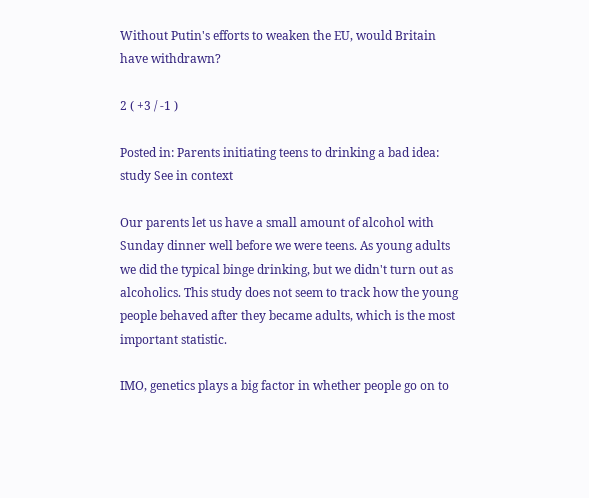Without Putin's efforts to weaken the EU, would Britain have withdrawn?

2 ( +3 / -1 )

Posted in: Parents initiating teens to drinking a bad idea: study See in context

Our parents let us have a small amount of alcohol with Sunday dinner well before we were teens. As young adults we did the typical binge drinking, but we didn't turn out as alcoholics. This study does not seem to track how the young people behaved after they became adults, which is the most important statistic.

IMO, genetics plays a big factor in whether people go on to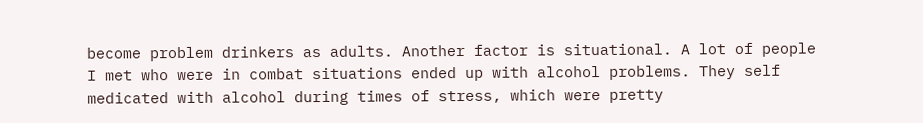become problem drinkers as adults. Another factor is situational. A lot of people I met who were in combat situations ended up with alcohol problems. They self medicated with alcohol during times of stress, which were pretty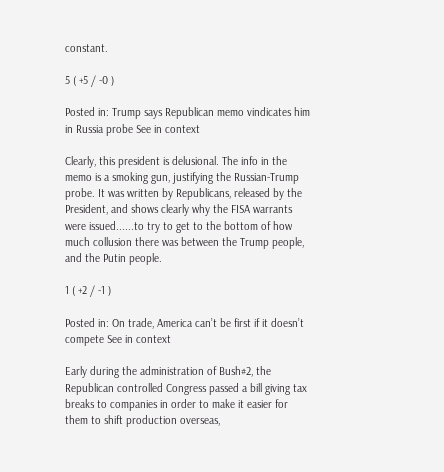constant.

5 ( +5 / -0 )

Posted in: Trump says Republican memo vindicates him in Russia probe See in context

Clearly, this president is delusional. The info in the memo is a smoking gun, justifying the Russian-Trump probe. It was written by Republicans, released by the President, and shows clearly why the FISA warrants were issued......to try to get to the bottom of how much collusion there was between the Trump people, and the Putin people.

1 ( +2 / -1 )

Posted in: On trade, America can’t be first if it doesn’t compete See in context

Early during the administration of Bush#2, the Republican controlled Congress passed a bill giving tax breaks to companies in order to make it easier for them to shift production overseas,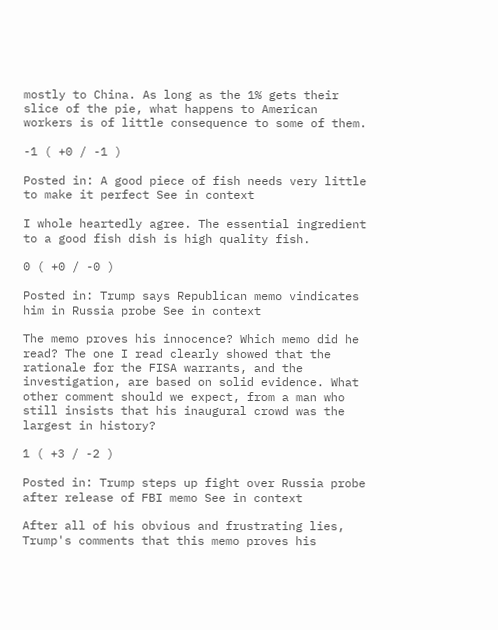mostly to China. As long as the 1% gets their slice of the pie, what happens to American workers is of little consequence to some of them.

-1 ( +0 / -1 )

Posted in: A good piece of fish needs very little to make it perfect See in context

I whole heartedly agree. The essential ingredient to a good fish dish is high quality fish.

0 ( +0 / -0 )

Posted in: Trump says Republican memo vindicates him in Russia probe See in context

The memo proves his innocence? Which memo did he read? The one I read clearly showed that the rationale for the FISA warrants, and the investigation, are based on solid evidence. What other comment should we expect, from a man who still insists that his inaugural crowd was the largest in history?

1 ( +3 / -2 )

Posted in: Trump steps up fight over Russia probe after release of FBI memo See in context

After all of his obvious and frustrating lies, Trump's comments that this memo proves his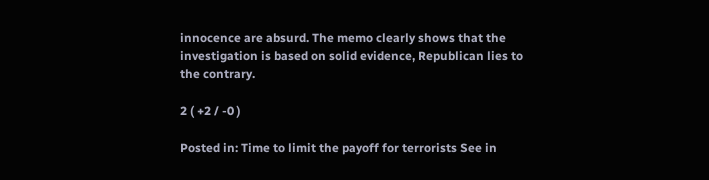innocence are absurd. The memo clearly shows that the investigation is based on solid evidence, Republican lies to the contrary.

2 ( +2 / -0 )

Posted in: Time to limit the payoff for terrorists See in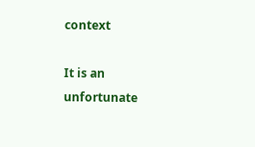context

It is an unfortunate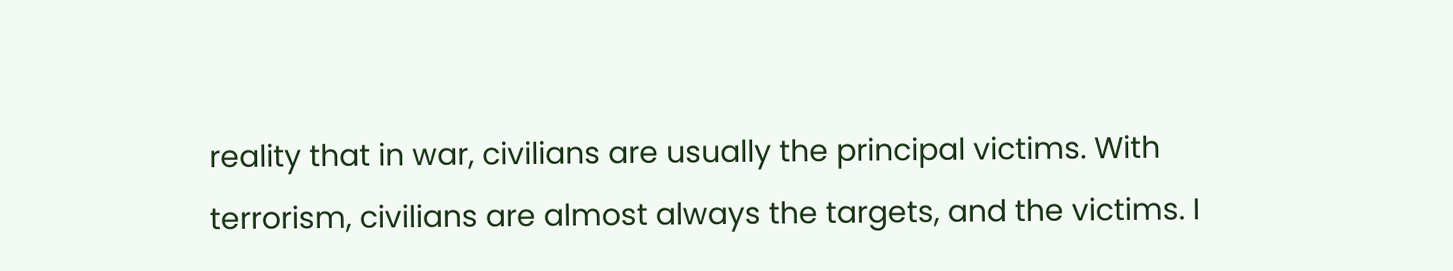reality that in war, civilians are usually the principal victims. With terrorism, civilians are almost always the targets, and the victims. I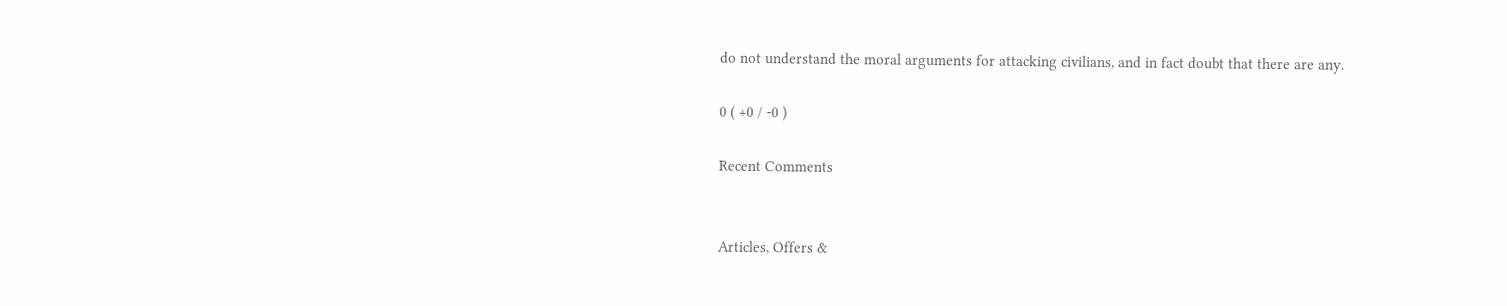do not understand the moral arguments for attacking civilians, and in fact doubt that there are any.

0 ( +0 / -0 )

Recent Comments


Articles, Offers &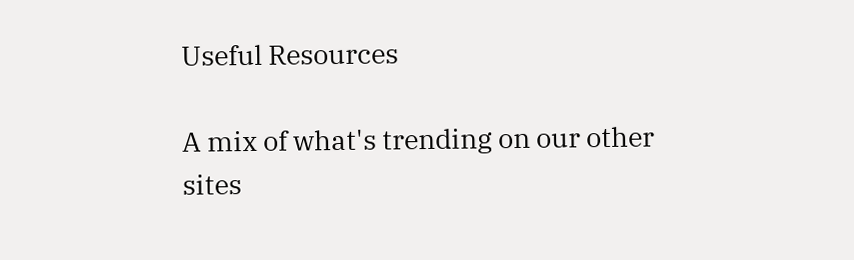Useful Resources

A mix of what's trending on our other sites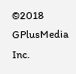©2018 GPlusMedia Inc.